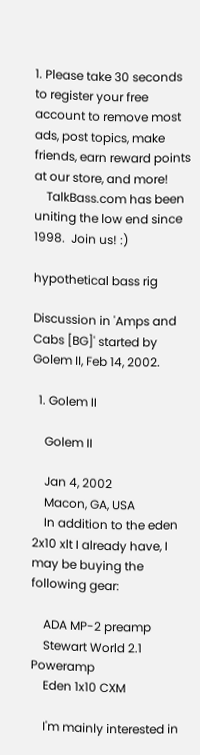1. Please take 30 seconds to register your free account to remove most ads, post topics, make friends, earn reward points at our store, and more!
    TalkBass.com has been uniting the low end since 1998.  Join us! :)

hypothetical bass rig

Discussion in 'Amps and Cabs [BG]' started by Golem II, Feb 14, 2002.

  1. Golem II

    Golem II

    Jan 4, 2002
    Macon, GA, USA
    In addition to the eden 2x10 xlt I already have, I may be buying the following gear:

    ADA MP-2 preamp
    Stewart World 2.1 Poweramp
    Eden 1x10 CXM

    I'm mainly interested in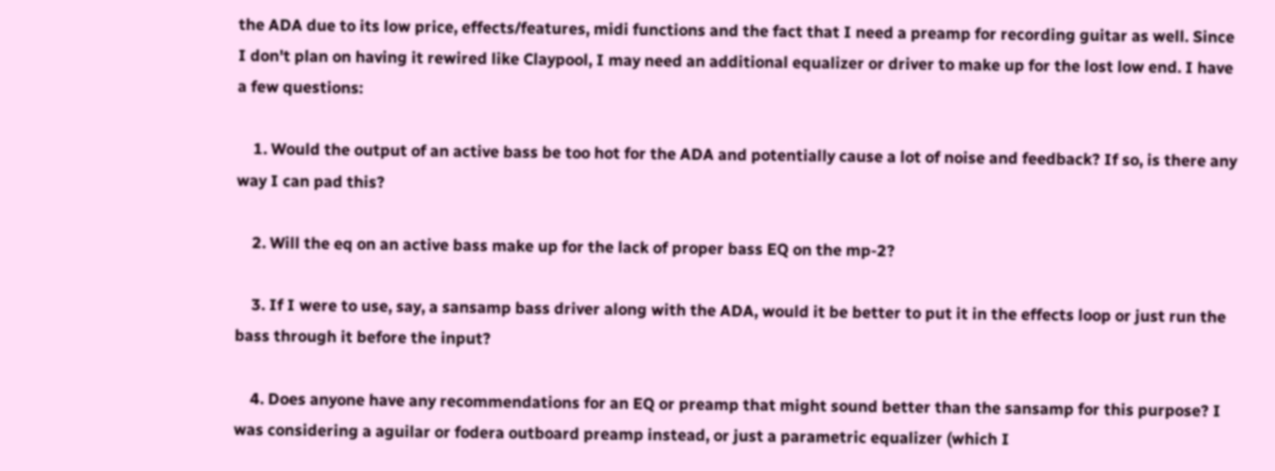the ADA due to its low price, effects/features, midi functions and the fact that I need a preamp for recording guitar as well. Since I don't plan on having it rewired like Claypool, I may need an additional equalizer or driver to make up for the lost low end. I have a few questions:

    1. Would the output of an active bass be too hot for the ADA and potentially cause a lot of noise and feedback? If so, is there any way I can pad this?

    2. Will the eq on an active bass make up for the lack of proper bass EQ on the mp-2?

    3. If I were to use, say, a sansamp bass driver along with the ADA, would it be better to put it in the effects loop or just run the bass through it before the input?

    4. Does anyone have any recommendations for an EQ or preamp that might sound better than the sansamp for this purpose? I was considering a aguilar or fodera outboard preamp instead, or just a parametric equalizer (which I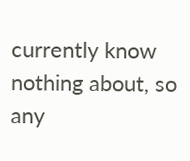currently know nothing about, so any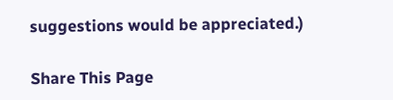suggestions would be appreciated.)

Share This Page